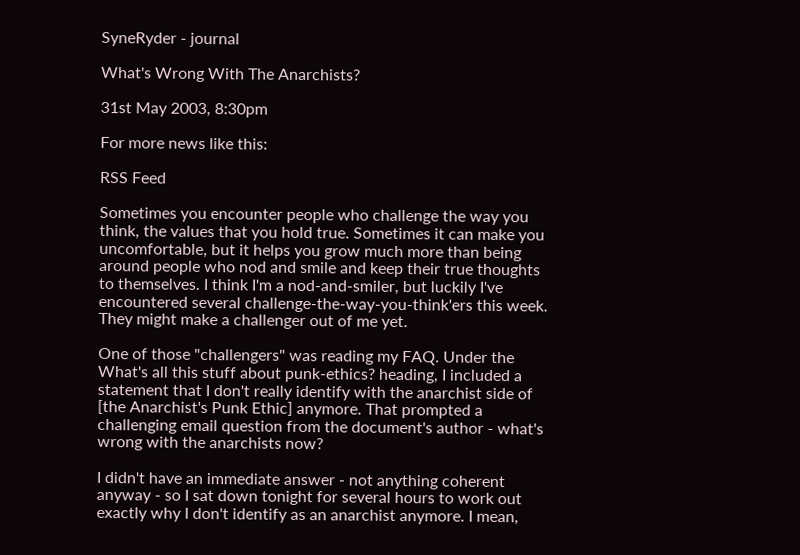SyneRyder - journal

What's Wrong With The Anarchists?

31st May 2003, 8:30pm

For more news like this:

RSS Feed

Sometimes you encounter people who challenge the way you think, the values that you hold true. Sometimes it can make you uncomfortable, but it helps you grow much more than being around people who nod and smile and keep their true thoughts to themselves. I think I'm a nod-and-smiler, but luckily I've encountered several challenge-the-way-you-think'ers this week. They might make a challenger out of me yet.

One of those "challengers" was reading my FAQ. Under the What's all this stuff about punk-ethics? heading, I included a statement that I don't really identify with the anarchist side of [the Anarchist's Punk Ethic] anymore. That prompted a challenging email question from the document's author - what's wrong with the anarchists now?

I didn't have an immediate answer - not anything coherent anyway - so I sat down tonight for several hours to work out exactly why I don't identify as an anarchist anymore. I mean,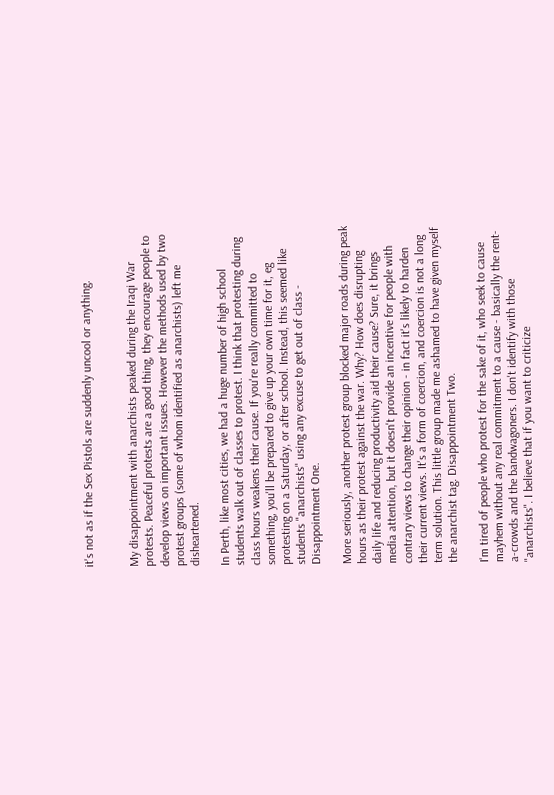it's not as if the Sex Pistols are suddenly uncool or anything.


My disappointment with anarchists peaked during the Iraqi War protests. Peaceful protests are a good thing, they encourage people to develop views on important issues. However the methods used by two protest groups (some of whom identified as anarchists) left me disheartened.

In Perth, like most cities, we had a huge number of high school students walk out of classes to protest. I think that protesting during class hours weakens their cause. If you're really committed to something, you'll be prepared to give up your own time for it, eg protesting on a Saturday, or after school. Instead, this seemed like students "anarchists" using any excuse to get out of class - Disappointment One.

More seriously, another protest group blocked major roads during peak hours as their protest against the war. Why? How does disrupting daily life and reducing productivity aid their cause? Sure, it brings media attention, but it doesn't provide an incentive for people with contrary views to change their opinion - in fact it's likely to harden their current views. It's a form of coercion, and coercion is not a long term solution. This little group made me ashamed to have given myself the anarchist tag. Disappointment Two.

I'm tired of people who protest for the sake of it, who seek to cause mayhem without any real commitment to a cause - basically the rent-a-crowds and the bandwagoners. I don't identify with those "anarchists". I believe that if you want to criticize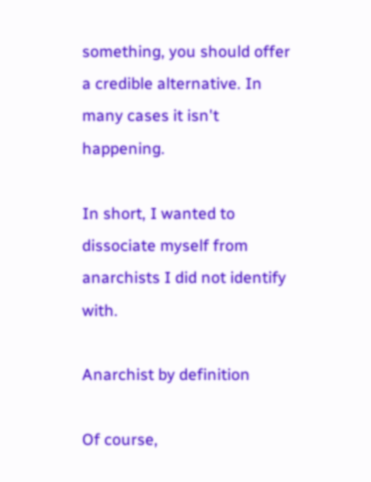something, you should offer a credible alternative. In many cases it isn't happening.

In short, I wanted to dissociate myself from anarchists I did not identify with.

Anarchist by definition

Of course,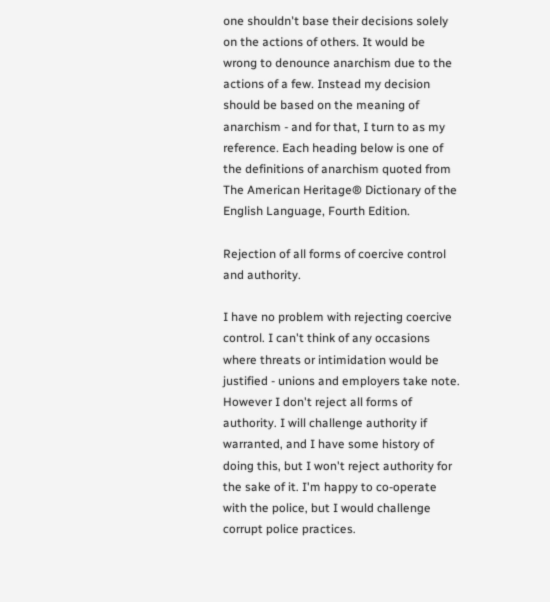one shouldn't base their decisions solely on the actions of others. It would be wrong to denounce anarchism due to the actions of a few. Instead my decision should be based on the meaning of anarchism - and for that, I turn to as my reference. Each heading below is one of the definitions of anarchism quoted from The American Heritage® Dictionary of the English Language, Fourth Edition.

Rejection of all forms of coercive control and authority.

I have no problem with rejecting coercive control. I can't think of any occasions where threats or intimidation would be justified - unions and employers take note. However I don't reject all forms of authority. I will challenge authority if warranted, and I have some history of doing this, but I won't reject authority for the sake of it. I'm happy to co-operate with the police, but I would challenge corrupt police practices.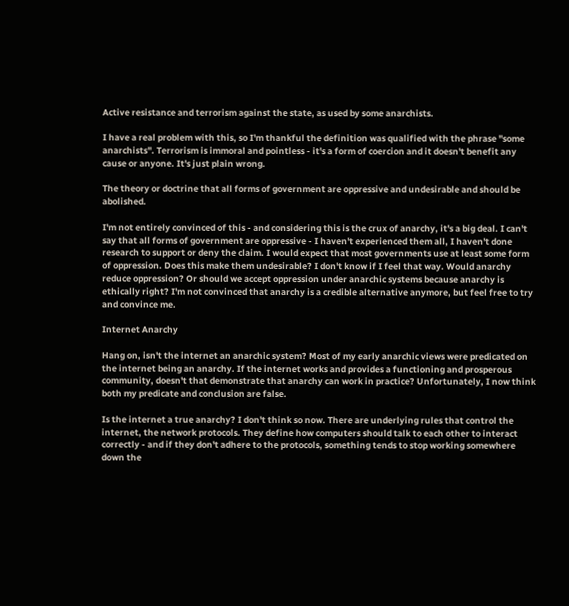Active resistance and terrorism against the state, as used by some anarchists.

I have a real problem with this, so I'm thankful the definition was qualified with the phrase "some anarchists". Terrorism is immoral and pointless - it's a form of coercion and it doesn't benefit any cause or anyone. It's just plain wrong.

The theory or doctrine that all forms of government are oppressive and undesirable and should be abolished.

I'm not entirely convinced of this - and considering this is the crux of anarchy, it's a big deal. I can't say that all forms of government are oppressive - I haven't experienced them all, I haven't done research to support or deny the claim. I would expect that most governments use at least some form of oppression. Does this make them undesirable? I don't know if I feel that way. Would anarchy reduce oppression? Or should we accept oppression under anarchic systems because anarchy is ethically right? I'm not convinced that anarchy is a credible alternative anymore, but feel free to try and convince me.

Internet Anarchy

Hang on, isn't the internet an anarchic system? Most of my early anarchic views were predicated on the internet being an anarchy. If the internet works and provides a functioning and prosperous community, doesn't that demonstrate that anarchy can work in practice? Unfortunately, I now think both my predicate and conclusion are false.

Is the internet a true anarchy? I don't think so now. There are underlying rules that control the internet, the network protocols. They define how computers should talk to each other to interact correctly - and if they don't adhere to the protocols, something tends to stop working somewhere down the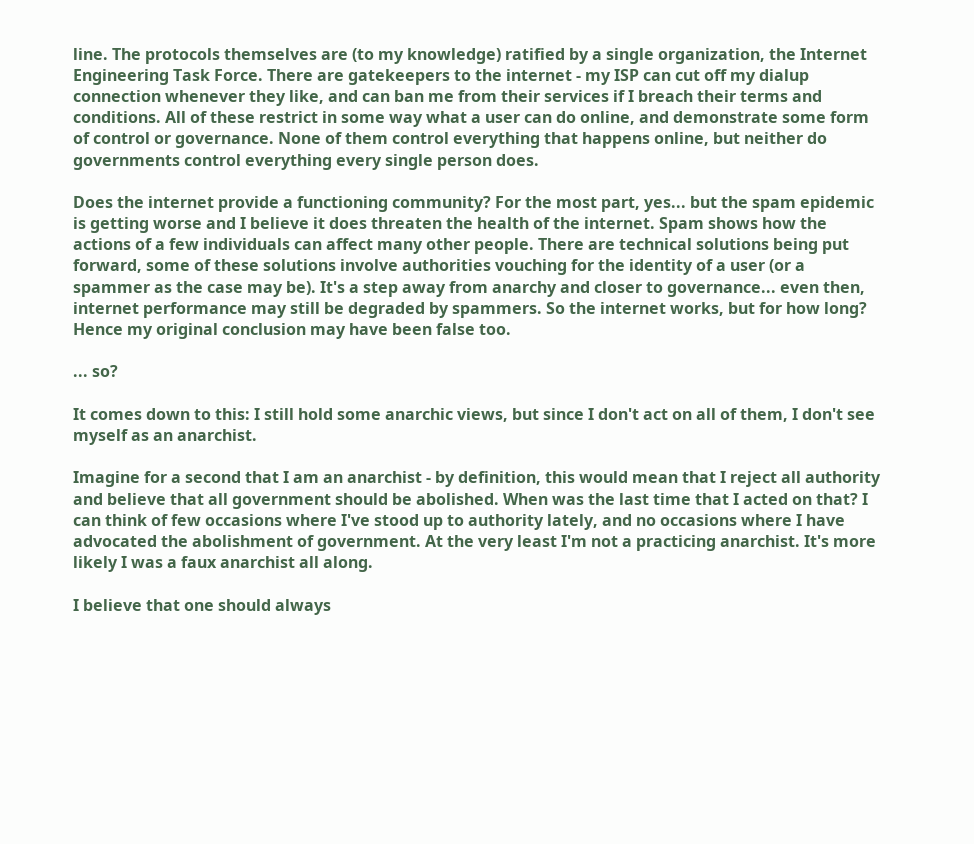line. The protocols themselves are (to my knowledge) ratified by a single organization, the Internet Engineering Task Force. There are gatekeepers to the internet - my ISP can cut off my dialup connection whenever they like, and can ban me from their services if I breach their terms and conditions. All of these restrict in some way what a user can do online, and demonstrate some form of control or governance. None of them control everything that happens online, but neither do governments control everything every single person does.

Does the internet provide a functioning community? For the most part, yes... but the spam epidemic is getting worse and I believe it does threaten the health of the internet. Spam shows how the actions of a few individuals can affect many other people. There are technical solutions being put forward, some of these solutions involve authorities vouching for the identity of a user (or a spammer as the case may be). It's a step away from anarchy and closer to governance... even then, internet performance may still be degraded by spammers. So the internet works, but for how long? Hence my original conclusion may have been false too.

... so?

It comes down to this: I still hold some anarchic views, but since I don't act on all of them, I don't see myself as an anarchist.

Imagine for a second that I am an anarchist - by definition, this would mean that I reject all authority and believe that all government should be abolished. When was the last time that I acted on that? I can think of few occasions where I've stood up to authority lately, and no occasions where I have advocated the abolishment of government. At the very least I'm not a practicing anarchist. It's more likely I was a faux anarchist all along.

I believe that one should always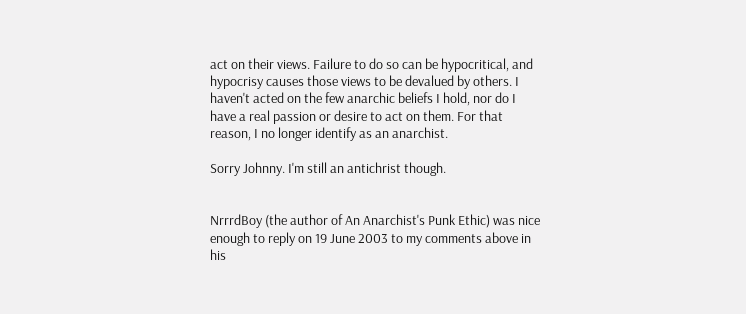act on their views. Failure to do so can be hypocritical, and hypocrisy causes those views to be devalued by others. I haven't acted on the few anarchic beliefs I hold, nor do I have a real passion or desire to act on them. For that reason, I no longer identify as an anarchist.

Sorry Johnny. I'm still an antichrist though.


NrrrdBoy (the author of An Anarchist's Punk Ethic) was nice enough to reply on 19 June 2003 to my comments above in his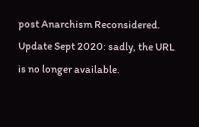post Anarchism Reconsidered. Update Sept 2020: sadly, the URL is no longer available.